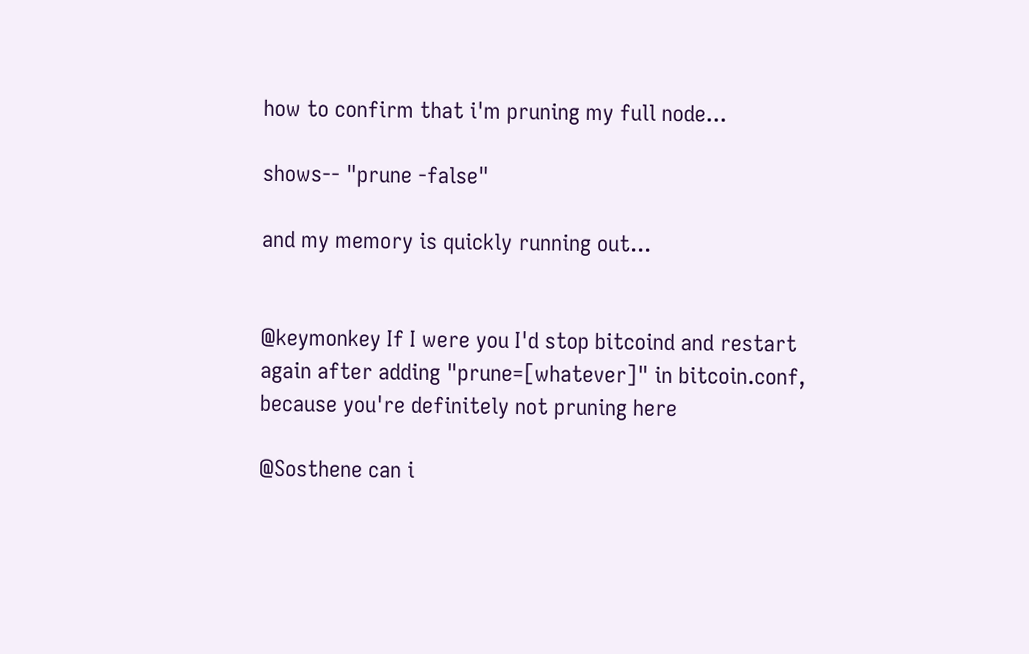how to confirm that i'm pruning my full node...

shows-- "prune -false"

and my memory is quickly running out...


@keymonkey If I were you I'd stop bitcoind and restart again after adding "prune=[whatever]" in bitcoin.conf, because you're definitely not pruning here

@Sosthene can i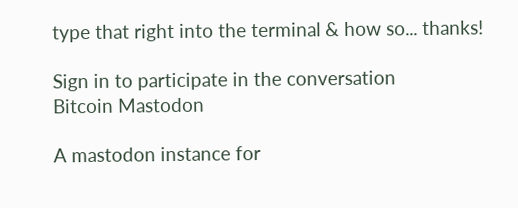type that right into the terminal & how so... thanks!

Sign in to participate in the conversation
Bitcoin Mastodon

A mastodon instance for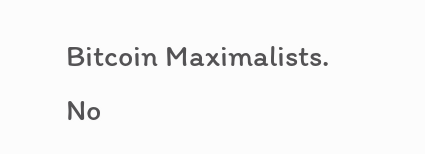Bitcoin Maximalists.
No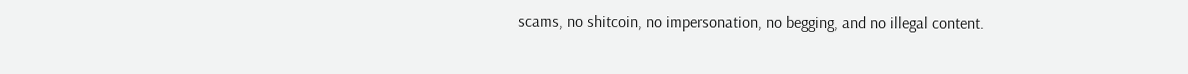scams, no shitcoin, no impersonation, no begging, and no illegal content.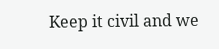Keep it civil and we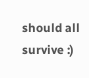should all survive :)